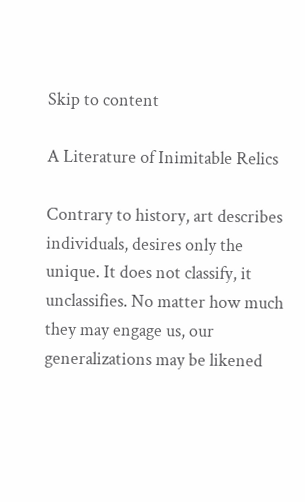Skip to content

A Literature of Inimitable Relics

Contrary to history, art describes individuals, desires only the unique. It does not classify, it unclassifies. No matter how much they may engage us, our generalizations may be likened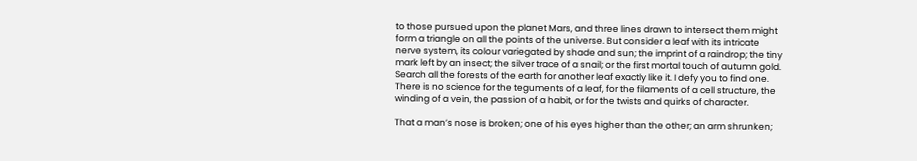to those pursued upon the planet Mars, and three lines drawn to intersect them might form a triangle on all the points of the universe. But consider a leaf with its intricate nerve system, its colour variegated by shade and sun; the imprint of a raindrop; the tiny mark left by an insect; the silver trace of a snail; or the first mortal touch of autumn gold. Search all the forests of the earth for another leaf exactly like it. I defy you to find one. There is no science for the teguments of a leaf, for the filaments of a cell structure, the winding of a vein, the passion of a habit, or for the twists and quirks of character.

That a man’s nose is broken; one of his eyes higher than the other; an arm shrunken;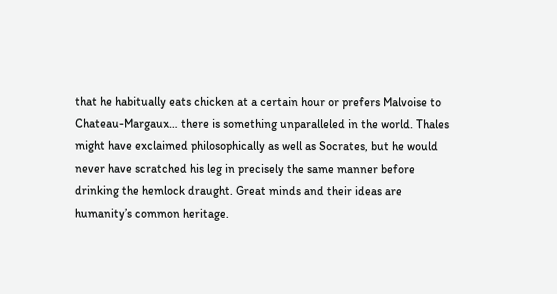that he habitually eats chicken at a certain hour or prefers Malvoise to Chateau-Margaux… there is something unparalleled in the world. Thales might have exclaimed philosophically as well as Socrates, but he would never have scratched his leg in precisely the same manner before drinking the hemlock draught. Great minds and their ideas are humanity’s common heritage.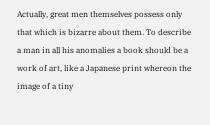Actually, great men themselves possess only that which is bizarre about them. To describe a man in all his anomalies a book should be a work of art, like a Japanese print whereon the image of a tiny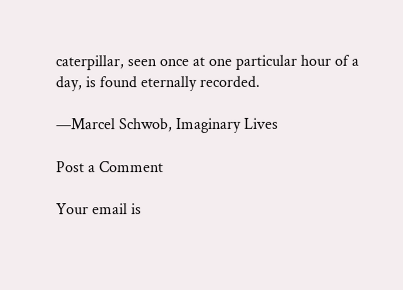caterpillar, seen once at one particular hour of a day, is found eternally recorded.

—Marcel Schwob, Imaginary Lives

Post a Comment

Your email is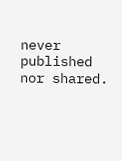never published nor shared.